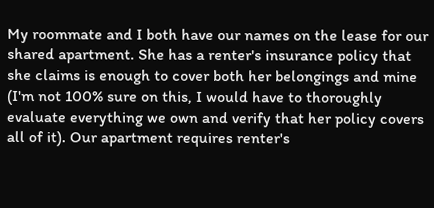My roommate and I both have our names on the lease for our shared apartment. She has a renter's insurance policy that she claims is enough to cover both her belongings and mine (I'm not 100% sure on this, I would have to thoroughly evaluate everything we own and verify that her policy covers all of it). Our apartment requires renter's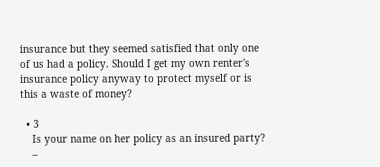insurance but they seemed satisfied that only one of us had a policy. Should I get my own renter's insurance policy anyway to protect myself or is this a waste of money?

  • 3
    Is your name on her policy as an insured party?
    –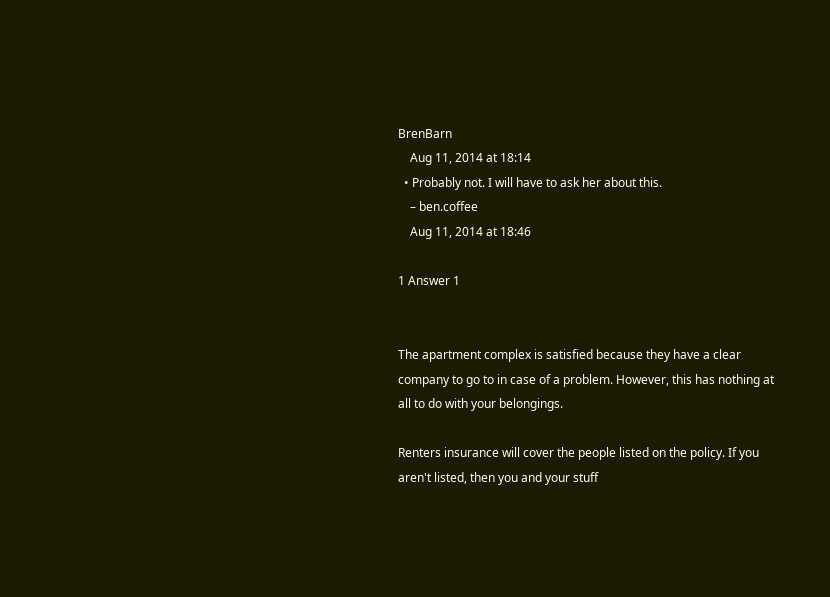BrenBarn
    Aug 11, 2014 at 18:14
  • Probably not. I will have to ask her about this.
    – ben.coffee
    Aug 11, 2014 at 18:46

1 Answer 1


The apartment complex is satisfied because they have a clear company to go to in case of a problem. However, this has nothing at all to do with your belongings.

Renters insurance will cover the people listed on the policy. If you aren't listed, then you and your stuff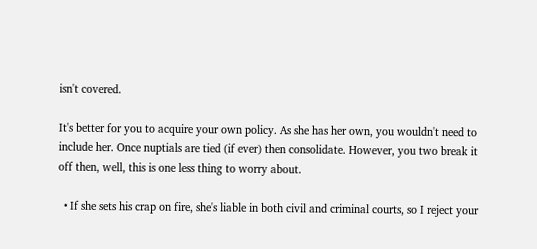isn't covered.

It's better for you to acquire your own policy. As she has her own, you wouldn't need to include her. Once nuptials are tied (if ever) then consolidate. However, you two break it off then, well, this is one less thing to worry about.

  • If she sets his crap on fire, she's liable in both civil and criminal courts, so I reject your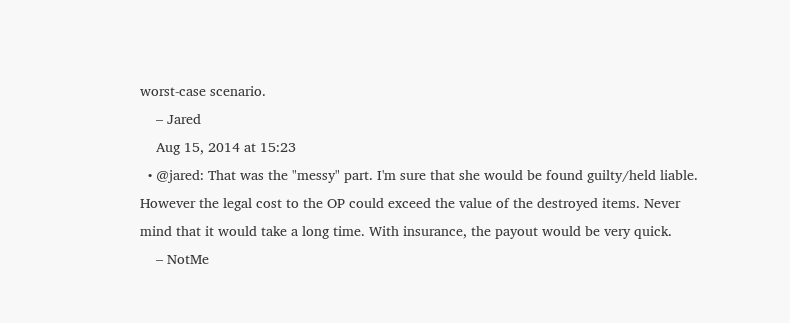worst-case scenario.
    – Jared
    Aug 15, 2014 at 15:23
  • @jared: That was the "messy" part. I'm sure that she would be found guilty/held liable. However the legal cost to the OP could exceed the value of the destroyed items. Never mind that it would take a long time. With insurance, the payout would be very quick.
    – NotMe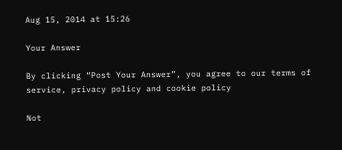Aug 15, 2014 at 15:26

Your Answer

By clicking “Post Your Answer”, you agree to our terms of service, privacy policy and cookie policy

Not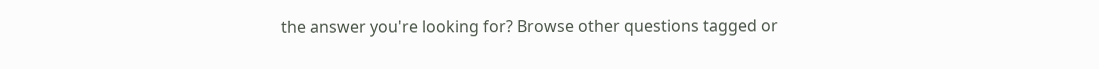the answer you're looking for? Browse other questions tagged or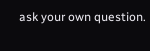ask your own question.